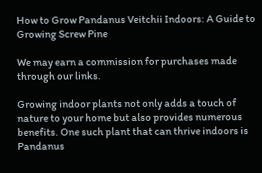How to Grow Pandanus Veitchii Indoors: A Guide to Growing Screw Pine

We may earn a commission for purchases made through our links.

Growing indoor plants not only adds a touch of nature to your home but also provides numerous benefits. One such plant that can thrive indoors is Pandanus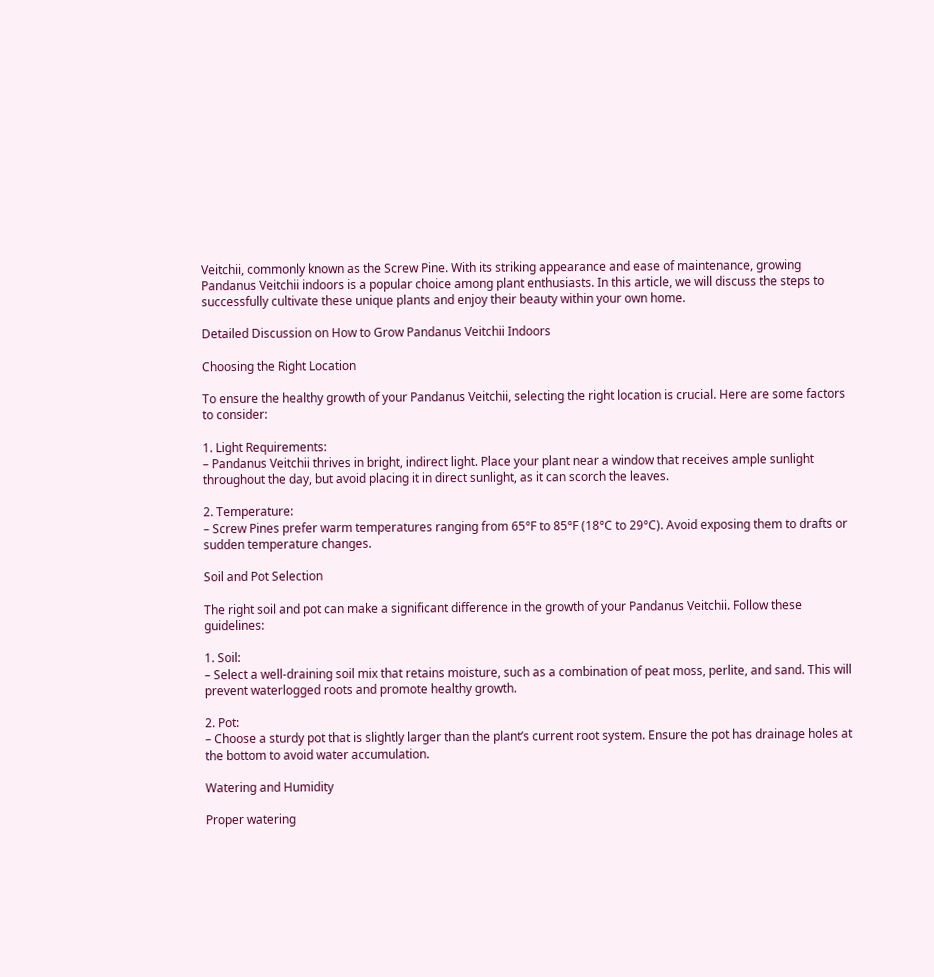Veitchii, commonly known as the Screw Pine. With its striking appearance and ease of maintenance, growing Pandanus Veitchii indoors is a popular choice among plant enthusiasts. In this article, we will discuss the steps to successfully cultivate these unique plants and enjoy their beauty within your own home.

Detailed Discussion on How to Grow Pandanus Veitchii Indoors

Choosing the Right Location

To ensure the healthy growth of your Pandanus Veitchii, selecting the right location is crucial. Here are some factors to consider:

1. Light Requirements:
– Pandanus Veitchii thrives in bright, indirect light. Place your plant near a window that receives ample sunlight throughout the day, but avoid placing it in direct sunlight, as it can scorch the leaves.

2. Temperature:
– Screw Pines prefer warm temperatures ranging from 65°F to 85°F (18°C to 29°C). Avoid exposing them to drafts or sudden temperature changes.

Soil and Pot Selection

The right soil and pot can make a significant difference in the growth of your Pandanus Veitchii. Follow these guidelines:

1. Soil:
– Select a well-draining soil mix that retains moisture, such as a combination of peat moss, perlite, and sand. This will prevent waterlogged roots and promote healthy growth.

2. Pot:
– Choose a sturdy pot that is slightly larger than the plant’s current root system. Ensure the pot has drainage holes at the bottom to avoid water accumulation.

Watering and Humidity

Proper watering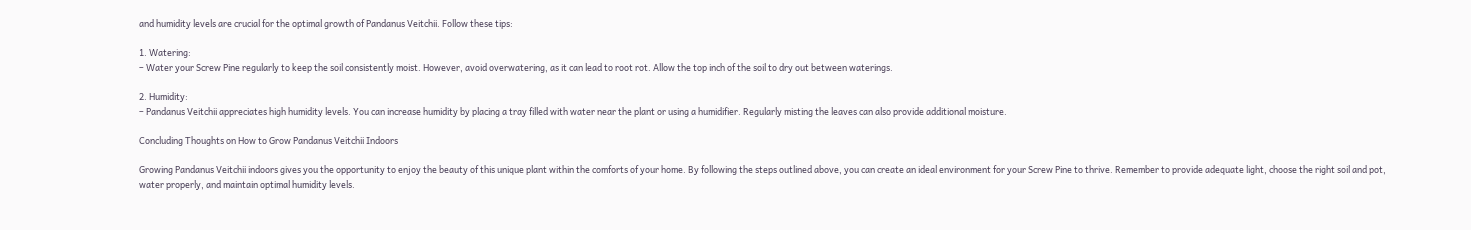and humidity levels are crucial for the optimal growth of Pandanus Veitchii. Follow these tips:

1. Watering:
– Water your Screw Pine regularly to keep the soil consistently moist. However, avoid overwatering, as it can lead to root rot. Allow the top inch of the soil to dry out between waterings.

2. Humidity:
– Pandanus Veitchii appreciates high humidity levels. You can increase humidity by placing a tray filled with water near the plant or using a humidifier. Regularly misting the leaves can also provide additional moisture.

Concluding Thoughts on How to Grow Pandanus Veitchii Indoors

Growing Pandanus Veitchii indoors gives you the opportunity to enjoy the beauty of this unique plant within the comforts of your home. By following the steps outlined above, you can create an ideal environment for your Screw Pine to thrive. Remember to provide adequate light, choose the right soil and pot, water properly, and maintain optimal humidity levels.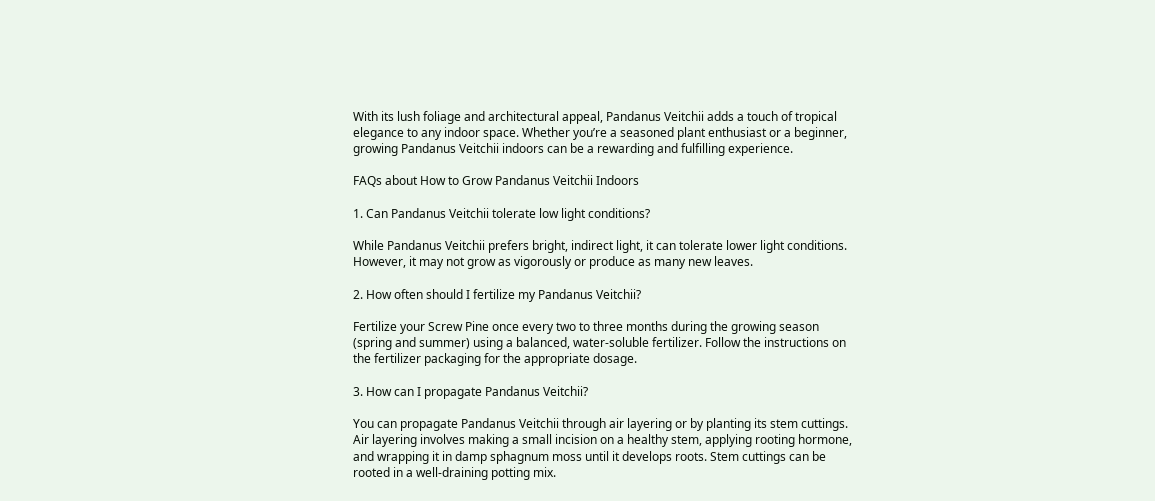With its lush foliage and architectural appeal, Pandanus Veitchii adds a touch of tropical elegance to any indoor space. Whether you’re a seasoned plant enthusiast or a beginner, growing Pandanus Veitchii indoors can be a rewarding and fulfilling experience.

FAQs about How to Grow Pandanus Veitchii Indoors

1. Can Pandanus Veitchii tolerate low light conditions?

While Pandanus Veitchii prefers bright, indirect light, it can tolerate lower light conditions. However, it may not grow as vigorously or produce as many new leaves.

2. How often should I fertilize my Pandanus Veitchii?

Fertilize your Screw Pine once every two to three months during the growing season (spring and summer) using a balanced, water-soluble fertilizer. Follow the instructions on the fertilizer packaging for the appropriate dosage.

3. How can I propagate Pandanus Veitchii?

You can propagate Pandanus Veitchii through air layering or by planting its stem cuttings. Air layering involves making a small incision on a healthy stem, applying rooting hormone, and wrapping it in damp sphagnum moss until it develops roots. Stem cuttings can be rooted in a well-draining potting mix.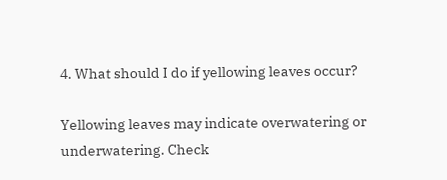4. What should I do if yellowing leaves occur?

Yellowing leaves may indicate overwatering or underwatering. Check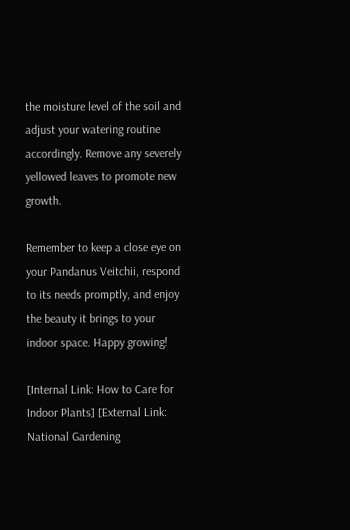the moisture level of the soil and adjust your watering routine accordingly. Remove any severely yellowed leaves to promote new growth.

Remember to keep a close eye on your Pandanus Veitchii, respond to its needs promptly, and enjoy the beauty it brings to your indoor space. Happy growing!

[Internal Link: How to Care for Indoor Plants] [External Link: National Gardening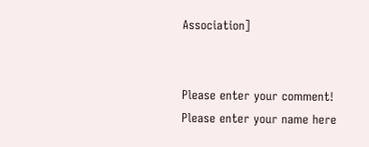Association]


Please enter your comment!
Please enter your name here